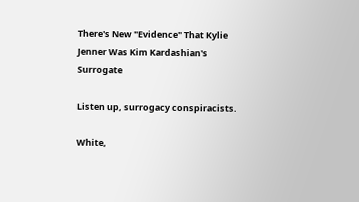There's New "Evidence" That Kylie Jenner Was Kim Kardashian's Surrogate

Listen up, surrogacy conspiracists.

White,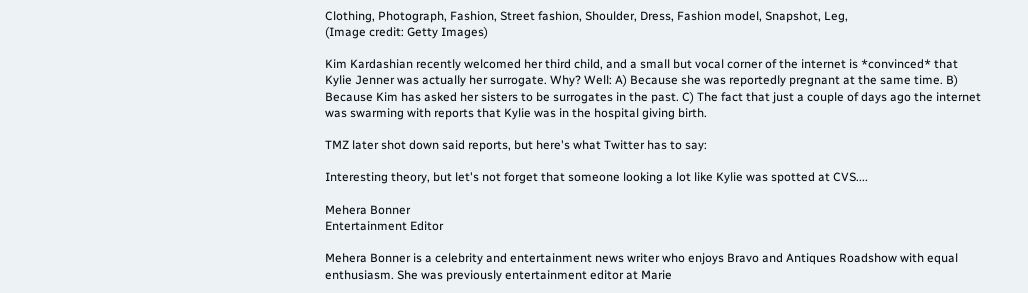Clothing, Photograph, Fashion, Street fashion, Shoulder, Dress, Fashion model, Snapshot, Leg,
(Image credit: Getty Images)

Kim Kardashian recently welcomed her third child, and a small but vocal corner of the internet is *convinced* that Kylie Jenner was actually her surrogate. Why? Well: A) Because she was reportedly pregnant at the same time. B) Because Kim has asked her sisters to be surrogates in the past. C) The fact that just a couple of days ago the internet was swarming with reports that Kylie was in the hospital giving birth.

TMZ later shot down said reports, but here's what Twitter has to say:

Interesting theory, but let's not forget that someone looking a lot like Kylie was spotted at CVS....

Mehera Bonner
Entertainment Editor

Mehera Bonner is a celebrity and entertainment news writer who enjoys Bravo and Antiques Roadshow with equal enthusiasm. She was previously entertainment editor at Marie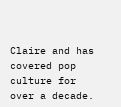Claire and has covered pop culture for over a decade.